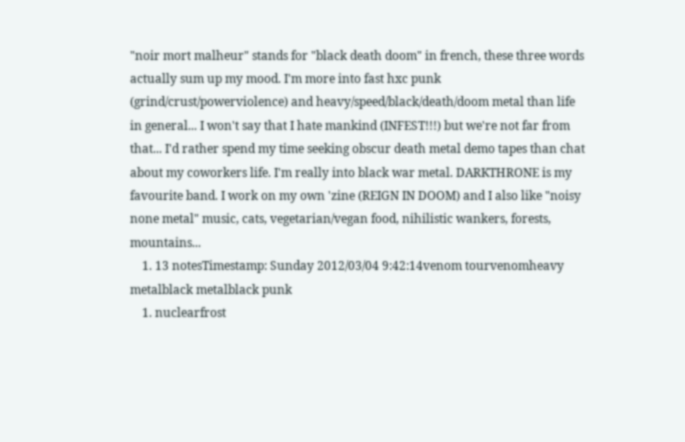"noir mort malheur" stands for "black death doom" in french, these three words actually sum up my mood. I'm more into fast hxc punk (grind/crust/powerviolence) and heavy/speed/black/death/doom metal than life in general... I won't say that I hate mankind (INFEST!!!) but we're not far from that... I'd rather spend my time seeking obscur death metal demo tapes than chat about my coworkers life. I'm really into black war metal. DARKTHRONE is my favourite band. I work on my own 'zine (REIGN IN DOOM) and I also like "noisy none metal" music, cats, vegetarian/vegan food, nihilistic wankers, forests, mountains...
    1. 13 notesTimestamp: Sunday 2012/03/04 9:42:14venom tourvenomheavy metalblack metalblack punk
    1. nuclearfrost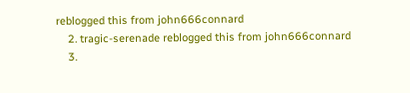reblogged this from john666connard
    2. tragic-serenade reblogged this from john666connard
    3.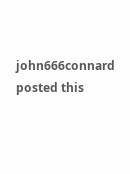john666connard posted this